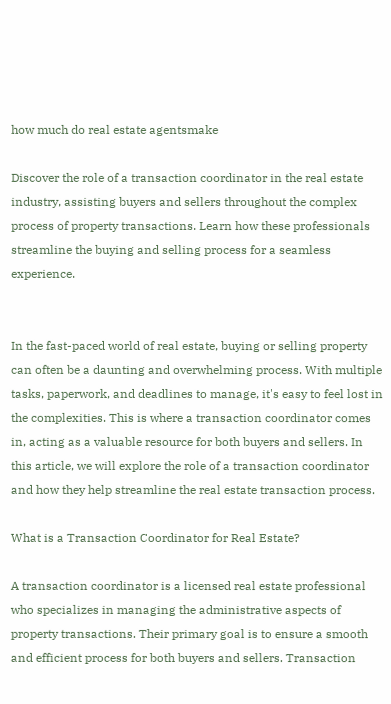how much do real estate agentsmake

Discover the role of a transaction coordinator in the real estate industry, assisting buyers and sellers throughout the complex process of property transactions. Learn how these professionals streamline the buying and selling process for a seamless experience.


In the fast-paced world of real estate, buying or selling property can often be a daunting and overwhelming process. With multiple tasks, paperwork, and deadlines to manage, it's easy to feel lost in the complexities. This is where a transaction coordinator comes in, acting as a valuable resource for both buyers and sellers. In this article, we will explore the role of a transaction coordinator and how they help streamline the real estate transaction process.

What is a Transaction Coordinator for Real Estate?

A transaction coordinator is a licensed real estate professional who specializes in managing the administrative aspects of property transactions. Their primary goal is to ensure a smooth and efficient process for both buyers and sellers. Transaction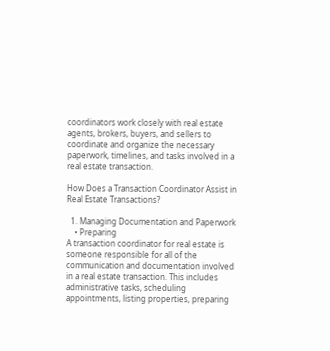coordinators work closely with real estate agents, brokers, buyers, and sellers to coordinate and organize the necessary paperwork, timelines, and tasks involved in a real estate transaction.

How Does a Transaction Coordinator Assist in Real Estate Transactions?

  1. Managing Documentation and Paperwork
    • Preparing
A transaction coordinator for real estate is someone responsible for all of the communication and documentation involved in a real estate transaction. This includes administrative tasks, scheduling appointments, listing properties, preparing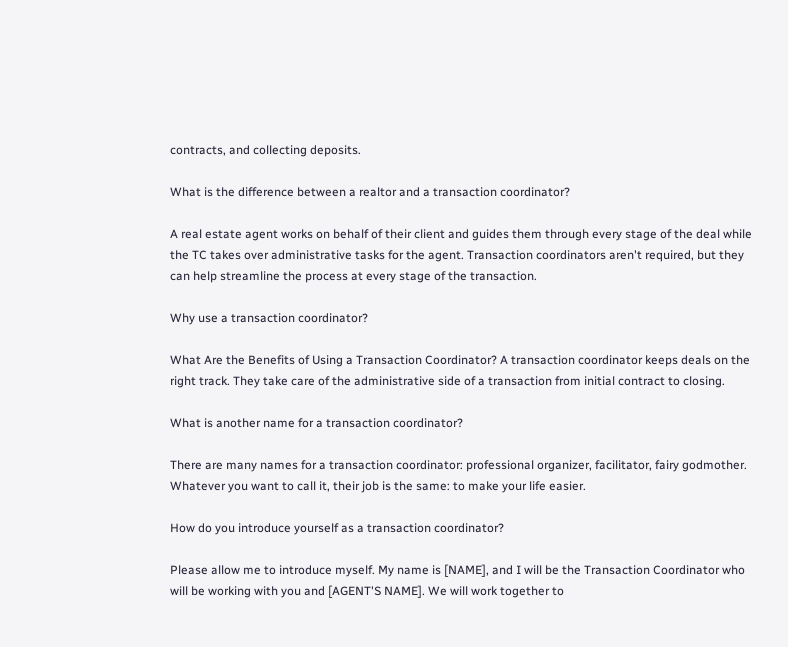contracts, and collecting deposits.

What is the difference between a realtor and a transaction coordinator?

A real estate agent works on behalf of their client and guides them through every stage of the deal while the TC takes over administrative tasks for the agent. Transaction coordinators aren't required, but they can help streamline the process at every stage of the transaction.

Why use a transaction coordinator?

What Are the Benefits of Using a Transaction Coordinator? A transaction coordinator keeps deals on the right track. They take care of the administrative side of a transaction from initial contract to closing.

What is another name for a transaction coordinator?

There are many names for a transaction coordinator: professional organizer, facilitator, fairy godmother. Whatever you want to call it, their job is the same: to make your life easier.

How do you introduce yourself as a transaction coordinator?

Please allow me to introduce myself. My name is [NAME], and I will be the Transaction Coordinator who will be working with you and [AGENT'S NAME]. We will work together to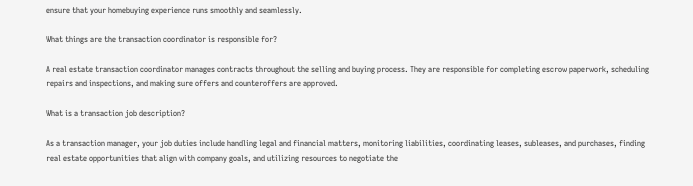ensure that your homebuying experience runs smoothly and seamlessly.

What things are the transaction coordinator is responsible for?

A real estate transaction coordinator manages contracts throughout the selling and buying process. They are responsible for completing escrow paperwork, scheduling repairs and inspections, and making sure offers and counteroffers are approved.

What is a transaction job description?

As a transaction manager, your job duties include handling legal and financial matters, monitoring liabilities, coordinating leases, subleases, and purchases, finding real estate opportunities that align with company goals, and utilizing resources to negotiate the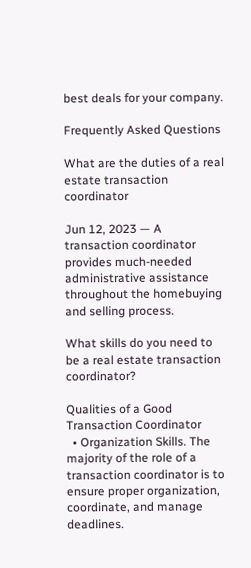best deals for your company.

Frequently Asked Questions

What are the duties of a real estate transaction coordinator

Jun 12, 2023 — A transaction coordinator provides much-needed administrative assistance throughout the homebuying and selling process.

What skills do you need to be a real estate transaction coordinator?

Qualities of a Good Transaction Coordinator
  • Organization Skills. The majority of the role of a transaction coordinator is to ensure proper organization, coordinate, and manage deadlines.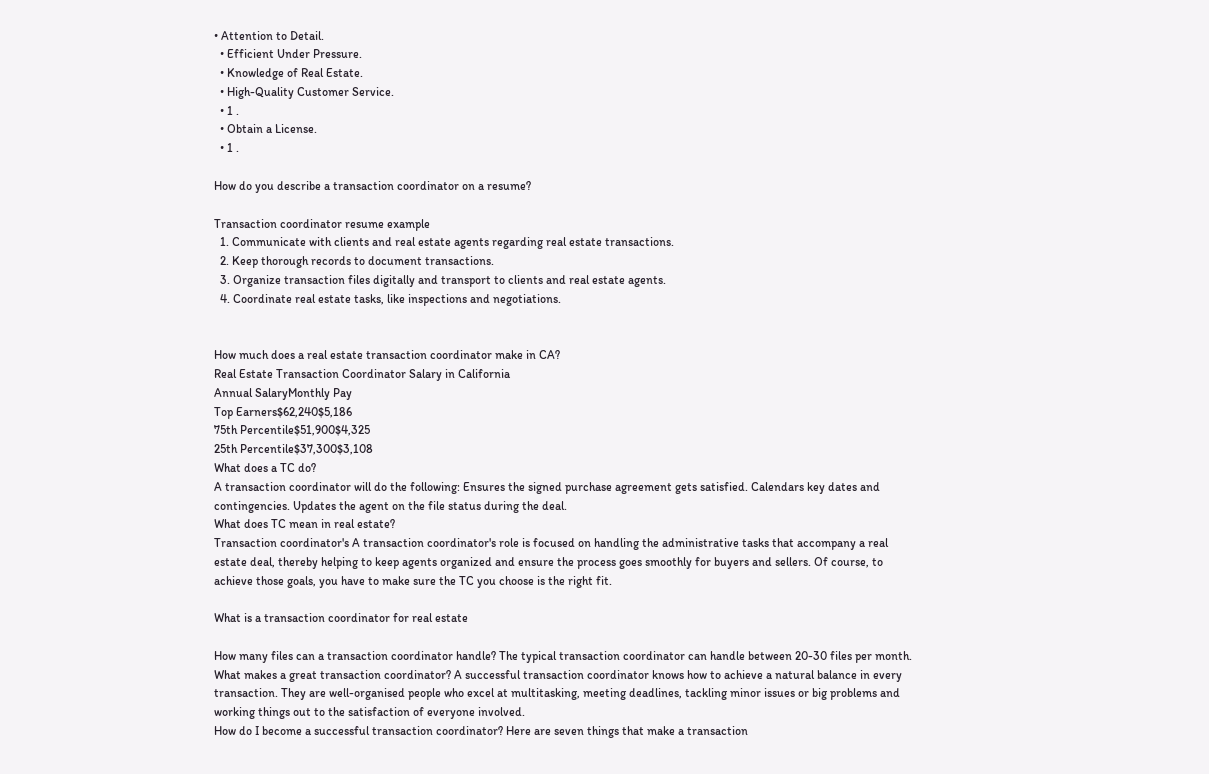• Attention to Detail.
  • Efficient Under Pressure.
  • Knowledge of Real Estate.
  • High-Quality Customer Service.
  • 1 .
  • Obtain a License.
  • 1 .

How do you describe a transaction coordinator on a resume?

Transaction coordinator resume example
  1. Communicate with clients and real estate agents regarding real estate transactions.
  2. Keep thorough records to document transactions.
  3. Organize transaction files digitally and transport to clients and real estate agents.
  4. Coordinate real estate tasks, like inspections and negotiations.


How much does a real estate transaction coordinator make in CA?
Real Estate Transaction Coordinator Salary in California
Annual SalaryMonthly Pay
Top Earners$62,240$5,186
75th Percentile$51,900$4,325
25th Percentile$37,300$3,108
What does a TC do?
A transaction coordinator will do the following: Ensures the signed purchase agreement gets satisfied. Calendars key dates and contingencies. Updates the agent on the file status during the deal.
What does TC mean in real estate?
Transaction coordinator's A transaction coordinator's role is focused on handling the administrative tasks that accompany a real estate deal, thereby helping to keep agents organized and ensure the process goes smoothly for buyers and sellers. Of course, to achieve those goals, you have to make sure the TC you choose is the right fit.

What is a transaction coordinator for real estate

How many files can a transaction coordinator handle? The typical transaction coordinator can handle between 20-30 files per month.
What makes a great transaction coordinator? A successful transaction coordinator knows how to achieve a natural balance in every transaction. They are well-organised people who excel at multitasking, meeting deadlines, tackling minor issues or big problems and working things out to the satisfaction of everyone involved.
How do I become a successful transaction coordinator? Here are seven things that make a transaction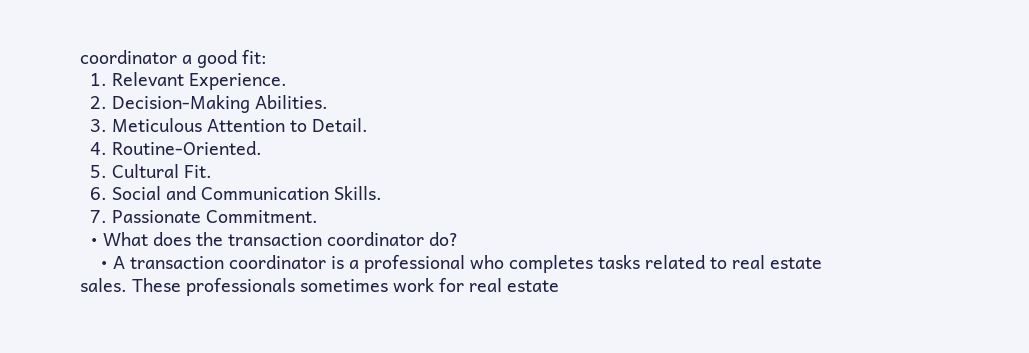coordinator a good fit:
  1. Relevant Experience.
  2. Decision-Making Abilities.
  3. Meticulous Attention to Detail.
  4. Routine-Oriented.
  5. Cultural Fit.
  6. Social and Communication Skills.
  7. Passionate Commitment.
  • What does the transaction coordinator do?
    • A transaction coordinator is a professional who completes tasks related to real estate sales. These professionals sometimes work for real estate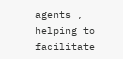agents , helping to facilitate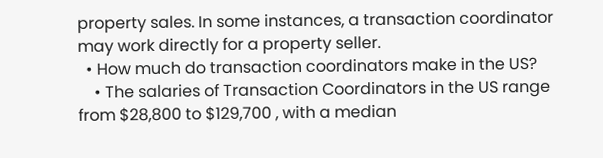property sales. In some instances, a transaction coordinator may work directly for a property seller.
  • How much do transaction coordinators make in the US?
    • The salaries of Transaction Coordinators in the US range from $28,800 to $129,700 , with a median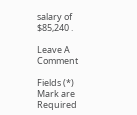salary of $85,240 .

Leave A Comment

Fields (*) Mark are Required